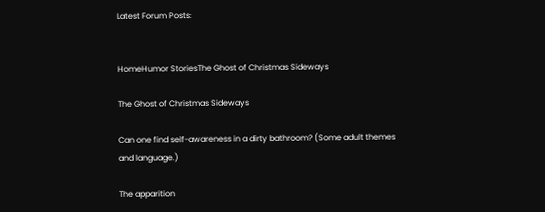Latest Forum Posts:


HomeHumor StoriesThe Ghost of Christmas Sideways

The Ghost of Christmas Sideways

Can one find self-awareness in a dirty bathroom? (Some adult themes and language.)

The apparition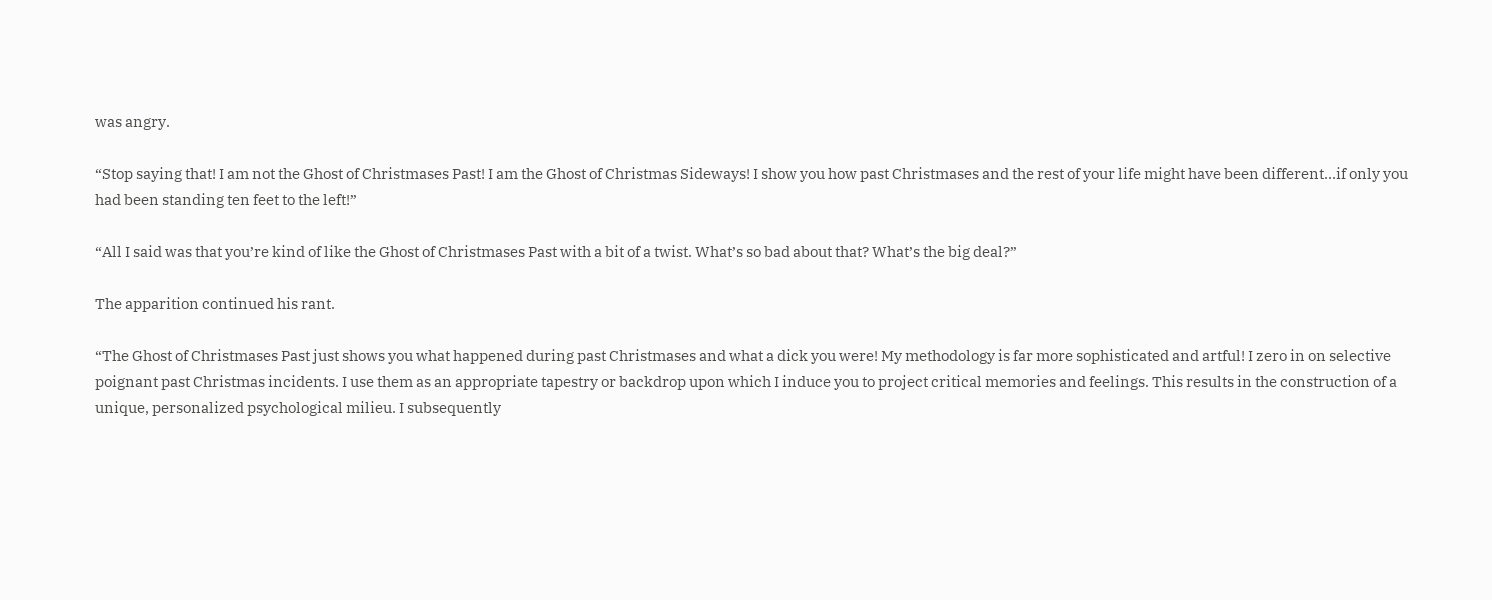was angry.

“Stop saying that! I am not the Ghost of Christmases Past! I am the Ghost of Christmas Sideways! I show you how past Christmases and the rest of your life might have been different…if only you had been standing ten feet to the left!”

“All I said was that you’re kind of like the Ghost of Christmases Past with a bit of a twist. What’s so bad about that? What’s the big deal?”

The apparition continued his rant.

“The Ghost of Christmases Past just shows you what happened during past Christmases and what a dick you were! My methodology is far more sophisticated and artful! I zero in on selective poignant past Christmas incidents. I use them as an appropriate tapestry or backdrop upon which I induce you to project critical memories and feelings. This results in the construction of a unique, personalized psychological milieu. I subsequently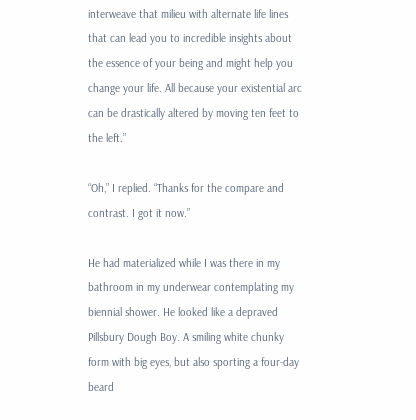interweave that milieu with alternate life lines that can lead you to incredible insights about the essence of your being and might help you change your life. All because your existential arc can be drastically altered by moving ten feet to the left.”

“Oh,” I replied. “Thanks for the compare and contrast. I got it now.”

He had materialized while I was there in my bathroom in my underwear contemplating my biennial shower. He looked like a depraved Pillsbury Dough Boy. A smiling white chunky form with big eyes, but also sporting a four-day beard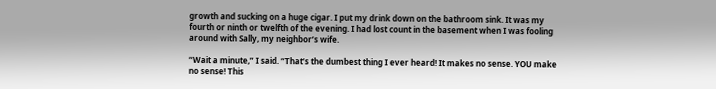growth and sucking on a huge cigar. I put my drink down on the bathroom sink. It was my fourth or ninth or twelfth of the evening. I had lost count in the basement when I was fooling around with Sally, my neighbor’s wife.

“Wait a minute,” I said. “That’s the dumbest thing I ever heard! It makes no sense. YOU make no sense! This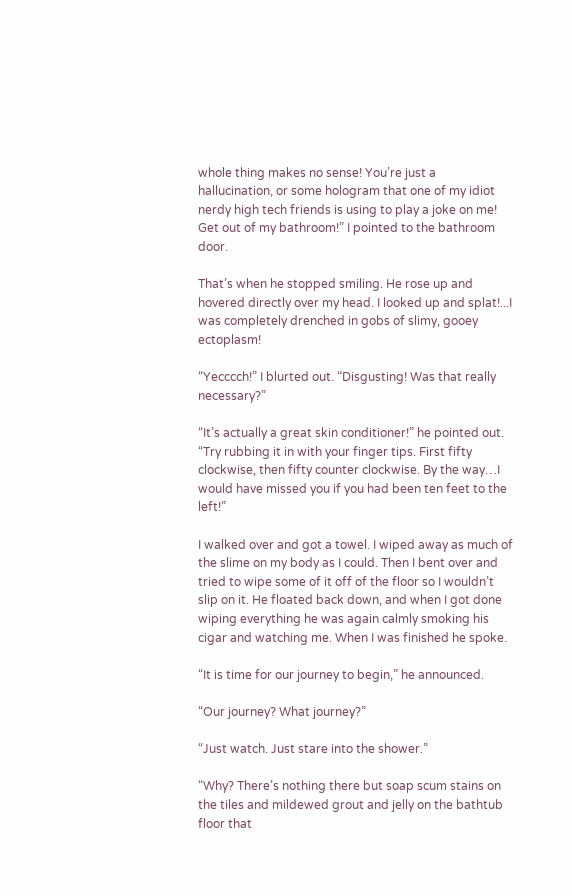whole thing makes no sense! You’re just a hallucination, or some hologram that one of my idiot nerdy high tech friends is using to play a joke on me! Get out of my bathroom!” I pointed to the bathroom door.

That’s when he stopped smiling. He rose up and hovered directly over my head. I looked up and splat!...I was completely drenched in gobs of slimy, gooey ectoplasm!

“Yecccch!” I blurted out. “Disgusting! Was that really necessary?”

“It’s actually a great skin conditioner!” he pointed out. “Try rubbing it in with your finger tips. First fifty clockwise, then fifty counter clockwise. By the way…I would have missed you if you had been ten feet to the left!”

I walked over and got a towel. I wiped away as much of the slime on my body as I could. Then I bent over and tried to wipe some of it off of the floor so I wouldn’t slip on it. He floated back down, and when I got done wiping everything he was again calmly smoking his cigar and watching me. When I was finished he spoke.

“It is time for our journey to begin,” he announced.

“Our journey? What journey?”

“Just watch. Just stare into the shower.”

“Why? There’s nothing there but soap scum stains on the tiles and mildewed grout and jelly on the bathtub floor that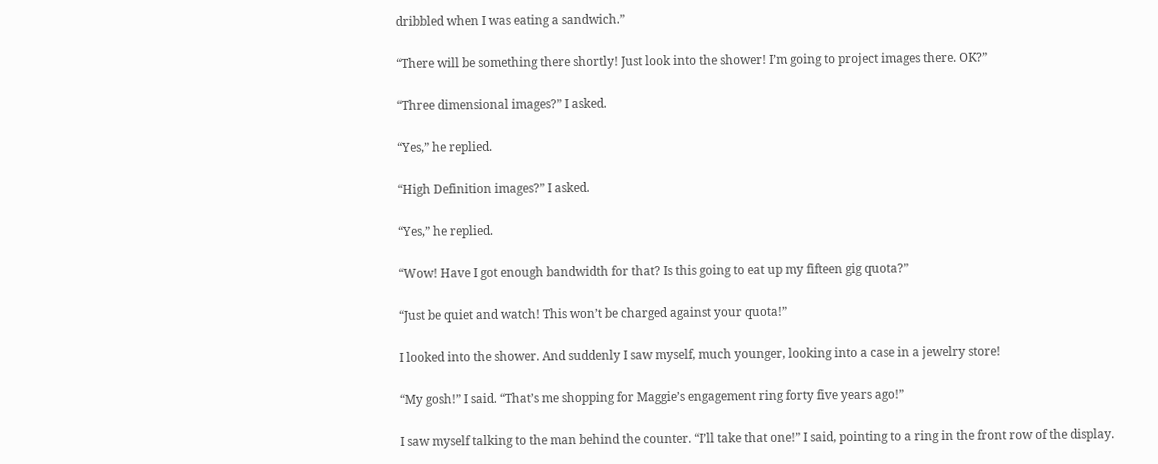dribbled when I was eating a sandwich.”

“There will be something there shortly! Just look into the shower! I’m going to project images there. OK?”

“Three dimensional images?” I asked.

“Yes,” he replied.

“High Definition images?” I asked.

“Yes,” he replied.

“Wow! Have I got enough bandwidth for that? Is this going to eat up my fifteen gig quota?”

“Just be quiet and watch! This won’t be charged against your quota!”

I looked into the shower. And suddenly I saw myself, much younger, looking into a case in a jewelry store!

“My gosh!” I said. “That’s me shopping for Maggie’s engagement ring forty five years ago!”

I saw myself talking to the man behind the counter. “I’ll take that one!” I said, pointing to a ring in the front row of the display.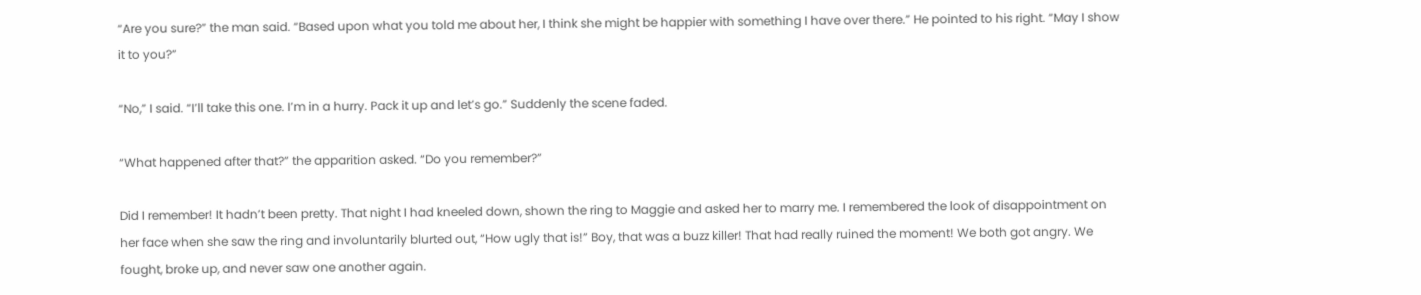“Are you sure?” the man said. “Based upon what you told me about her, I think she might be happier with something I have over there.” He pointed to his right. “May I show it to you?”

“No,” I said. “I’ll take this one. I’m in a hurry. Pack it up and let’s go.” Suddenly the scene faded.

“What happened after that?” the apparition asked. “Do you remember?”

Did I remember! It hadn’t been pretty. That night I had kneeled down, shown the ring to Maggie and asked her to marry me. I remembered the look of disappointment on her face when she saw the ring and involuntarily blurted out, “How ugly that is!” Boy, that was a buzz killer! That had really ruined the moment! We both got angry. We fought, broke up, and never saw one another again.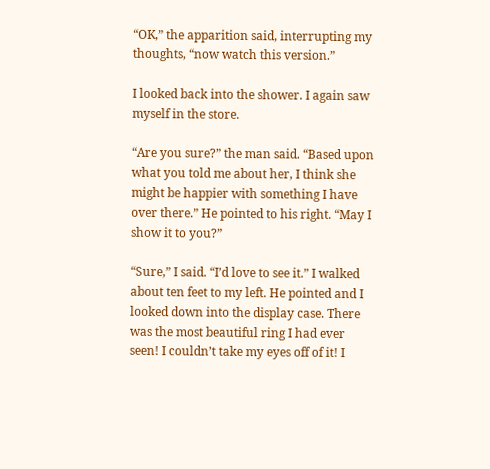“OK,” the apparition said, interrupting my thoughts, “now watch this version.”

I looked back into the shower. I again saw myself in the store.

“Are you sure?” the man said. “Based upon what you told me about her, I think she might be happier with something I have over there.” He pointed to his right. “May I show it to you?”

“Sure,” I said. “I’d love to see it.” I walked about ten feet to my left. He pointed and I looked down into the display case. There was the most beautiful ring I had ever seen! I couldn’t take my eyes off of it! I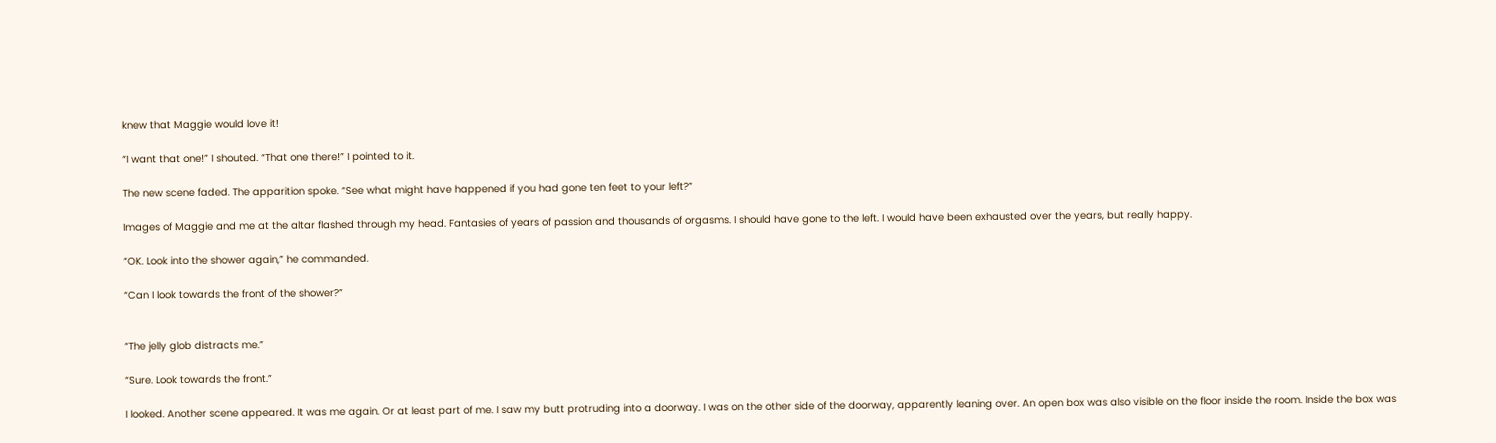knew that Maggie would love it!

“I want that one!” I shouted. “That one there!” I pointed to it.

The new scene faded. The apparition spoke. “See what might have happened if you had gone ten feet to your left?”

Images of Maggie and me at the altar flashed through my head. Fantasies of years of passion and thousands of orgasms. I should have gone to the left. I would have been exhausted over the years, but really happy.

“OK. Look into the shower again,” he commanded.

“Can I look towards the front of the shower?”


“The jelly glob distracts me.”

“Sure. Look towards the front.”

I looked. Another scene appeared. It was me again. Or at least part of me. I saw my butt protruding into a doorway. I was on the other side of the doorway, apparently leaning over. An open box was also visible on the floor inside the room. Inside the box was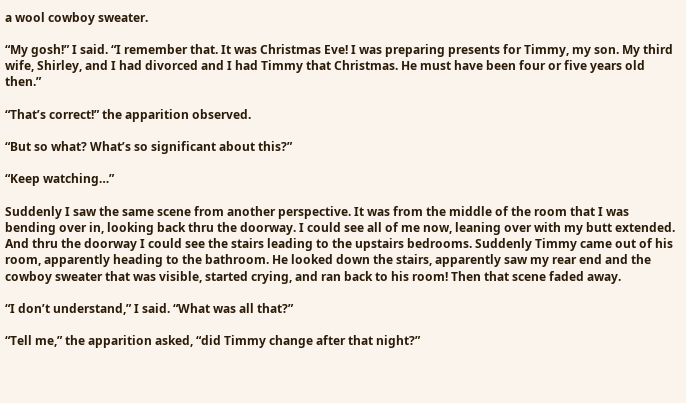a wool cowboy sweater.

“My gosh!” I said. “I remember that. It was Christmas Eve! I was preparing presents for Timmy, my son. My third wife, Shirley, and I had divorced and I had Timmy that Christmas. He must have been four or five years old then.”

“That’s correct!” the apparition observed.

“But so what? What’s so significant about this?”

“Keep watching…”

Suddenly I saw the same scene from another perspective. It was from the middle of the room that I was bending over in, looking back thru the doorway. I could see all of me now, leaning over with my butt extended. And thru the doorway I could see the stairs leading to the upstairs bedrooms. Suddenly Timmy came out of his room, apparently heading to the bathroom. He looked down the stairs, apparently saw my rear end and the cowboy sweater that was visible, started crying, and ran back to his room! Then that scene faded away.

“I don’t understand,” I said. “What was all that?”

“Tell me,” the apparition asked, “did Timmy change after that night?”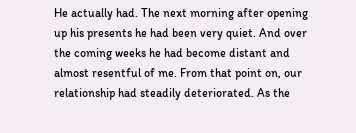He actually had. The next morning after opening up his presents he had been very quiet. And over the coming weeks he had become distant and almost resentful of me. From that point on, our relationship had steadily deteriorated. As the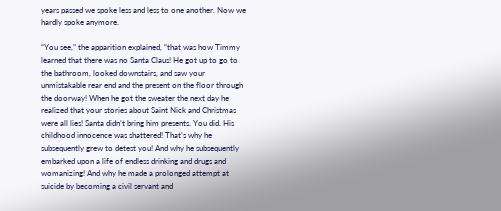years passed we spoke less and less to one another. Now we hardly spoke anymore.

“You see,” the apparition explained, “that was how Timmy learned that there was no Santa Claus! He got up to go to the bathroom, looked downstairs, and saw your unmistakable rear end and the present on the floor through the doorway! When he got the sweater the next day he realized that your stories about Saint Nick and Christmas were all lies! Santa didn’t bring him presents. You did. His childhood innocence was shattered! That’s why he subsequently grew to detest you! And why he subsequently embarked upon a life of endless drinking and drugs and womanizing! And why he made a prolonged attempt at suicide by becoming a civil servant and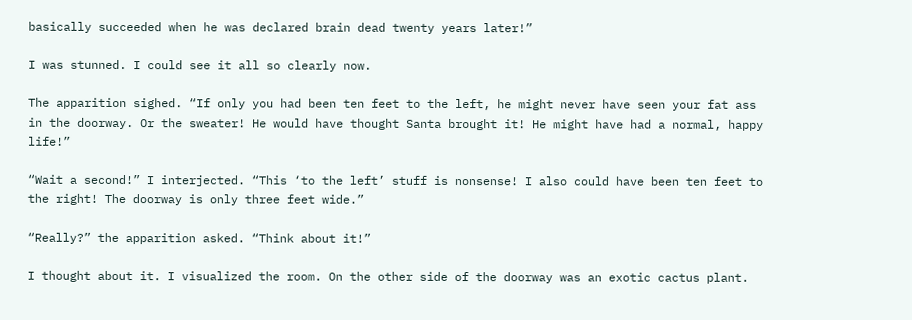basically succeeded when he was declared brain dead twenty years later!”

I was stunned. I could see it all so clearly now.

The apparition sighed. “If only you had been ten feet to the left, he might never have seen your fat ass in the doorway. Or the sweater! He would have thought Santa brought it! He might have had a normal, happy life!”

“Wait a second!” I interjected. “This ‘to the left’ stuff is nonsense! I also could have been ten feet to the right! The doorway is only three feet wide.”

“Really?” the apparition asked. “Think about it!”

I thought about it. I visualized the room. On the other side of the doorway was an exotic cactus plant.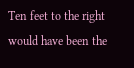Ten feet to the right would have been the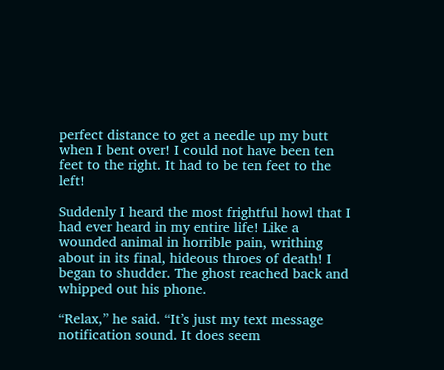perfect distance to get a needle up my butt when I bent over! I could not have been ten feet to the right. It had to be ten feet to the left!

Suddenly I heard the most frightful howl that I had ever heard in my entire life! Like a wounded animal in horrible pain, writhing about in its final, hideous throes of death! I began to shudder. The ghost reached back and whipped out his phone.

“Relax,” he said. “It’s just my text message notification sound. It does seem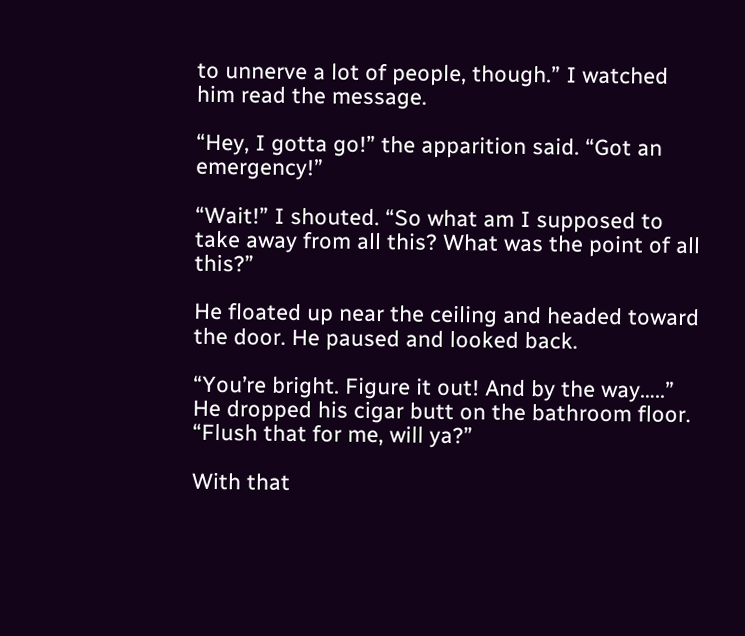to unnerve a lot of people, though.” I watched him read the message.

“Hey, I gotta go!” the apparition said. “Got an emergency!”

“Wait!” I shouted. “So what am I supposed to take away from all this? What was the point of all this?”

He floated up near the ceiling and headed toward the door. He paused and looked back.

“You’re bright. Figure it out! And by the way…..” He dropped his cigar butt on the bathroom floor. “Flush that for me, will ya?”

With that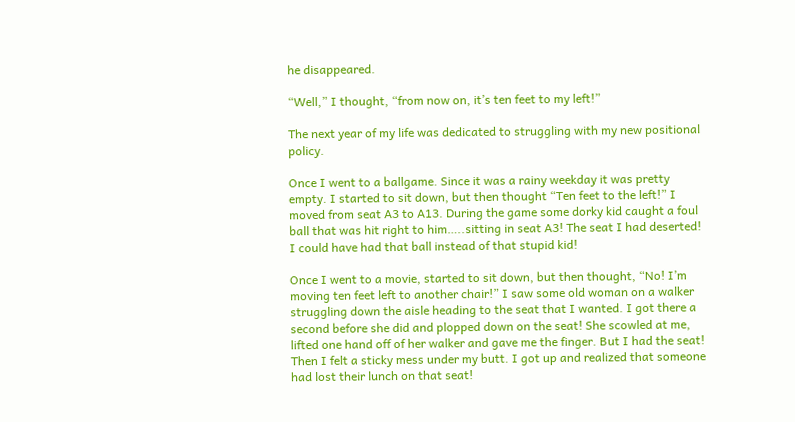he disappeared.

“Well,” I thought, “from now on, it’s ten feet to my left!”

The next year of my life was dedicated to struggling with my new positional policy.

Once I went to a ballgame. Since it was a rainy weekday it was pretty empty. I started to sit down, but then thought “Ten feet to the left!” I moved from seat A3 to A13. During the game some dorky kid caught a foul ball that was hit right to him…..sitting in seat A3! The seat I had deserted! I could have had that ball instead of that stupid kid!

Once I went to a movie, started to sit down, but then thought, “No! I’m moving ten feet left to another chair!” I saw some old woman on a walker struggling down the aisle heading to the seat that I wanted. I got there a second before she did and plopped down on the seat! She scowled at me, lifted one hand off of her walker and gave me the finger. But I had the seat! Then I felt a sticky mess under my butt. I got up and realized that someone had lost their lunch on that seat!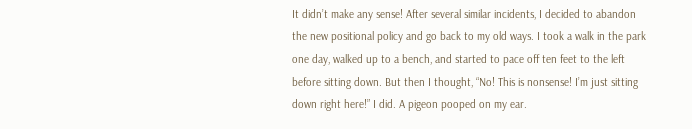It didn’t make any sense! After several similar incidents, I decided to abandon the new positional policy and go back to my old ways. I took a walk in the park one day, walked up to a bench, and started to pace off ten feet to the left before sitting down. But then I thought, “No! This is nonsense! I’m just sitting down right here!” I did. A pigeon pooped on my ear.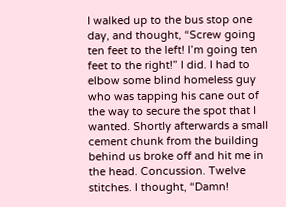I walked up to the bus stop one day, and thought, “Screw going ten feet to the left! I’m going ten feet to the right!” I did. I had to elbow some blind homeless guy who was tapping his cane out of the way to secure the spot that I wanted. Shortly afterwards a small cement chunk from the building behind us broke off and hit me in the head. Concussion. Twelve stitches. I thought, “Damn!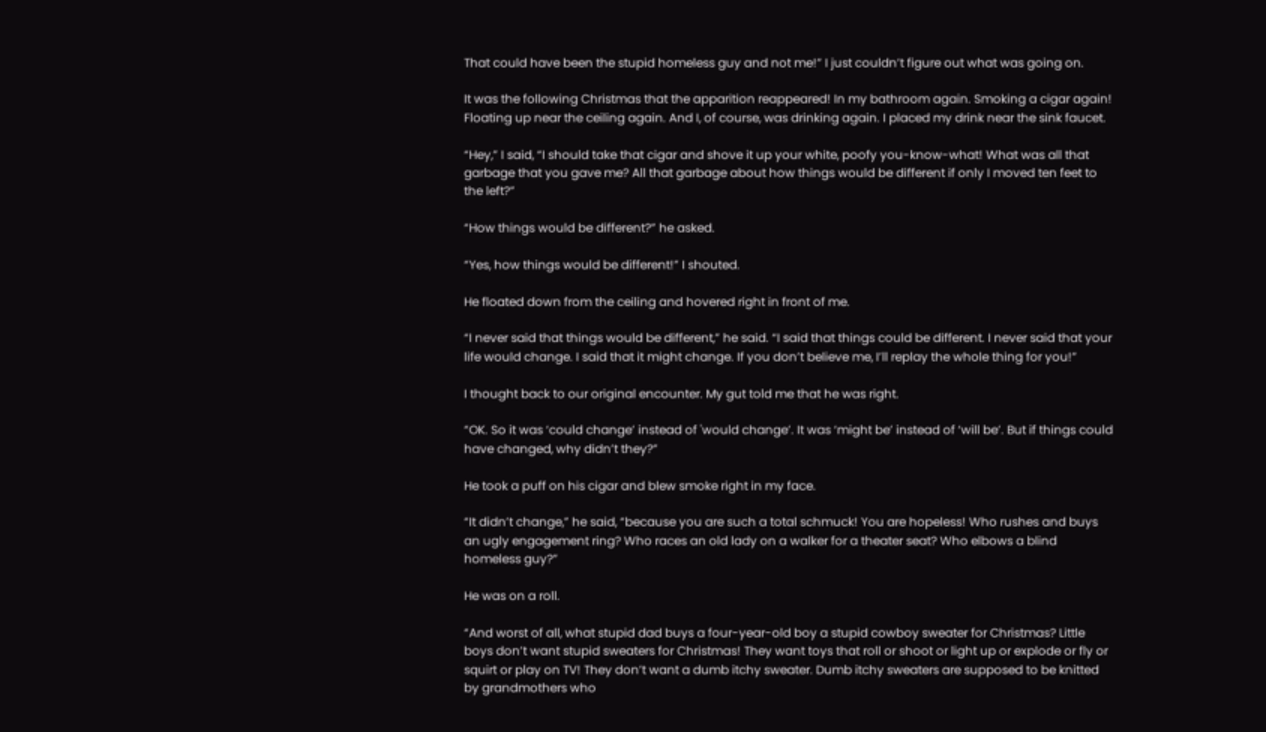That could have been the stupid homeless guy and not me!” I just couldn’t figure out what was going on.

It was the following Christmas that the apparition reappeared! In my bathroom again. Smoking a cigar again! Floating up near the ceiling again. And I, of course, was drinking again. I placed my drink near the sink faucet.

“Hey,” I said, “I should take that cigar and shove it up your white, poofy you-know-what! What was all that garbage that you gave me? All that garbage about how things would be different if only I moved ten feet to the left?”

“How things would be different?” he asked.

“Yes, how things would be different!” I shouted.

He floated down from the ceiling and hovered right in front of me.

“I never said that things would be different,” he said. “I said that things could be different. I never said that your life would change. I said that it might change. If you don’t believe me, I’ll replay the whole thing for you!”

I thought back to our original encounter. My gut told me that he was right.

“OK. So it was ‘could change’ instead of 'would change’. It was ‘might be’ instead of ‘will be’. But if things could have changed, why didn’t they?”

He took a puff on his cigar and blew smoke right in my face.

“It didn’t change,” he said, “because you are such a total schmuck! You are hopeless! Who rushes and buys an ugly engagement ring? Who races an old lady on a walker for a theater seat? Who elbows a blind homeless guy?”

He was on a roll.

“And worst of all, what stupid dad buys a four-year-old boy a stupid cowboy sweater for Christmas? Little boys don’t want stupid sweaters for Christmas! They want toys that roll or shoot or light up or explode or fly or squirt or play on TV! They don’t want a dumb itchy sweater. Dumb itchy sweaters are supposed to be knitted by grandmothers who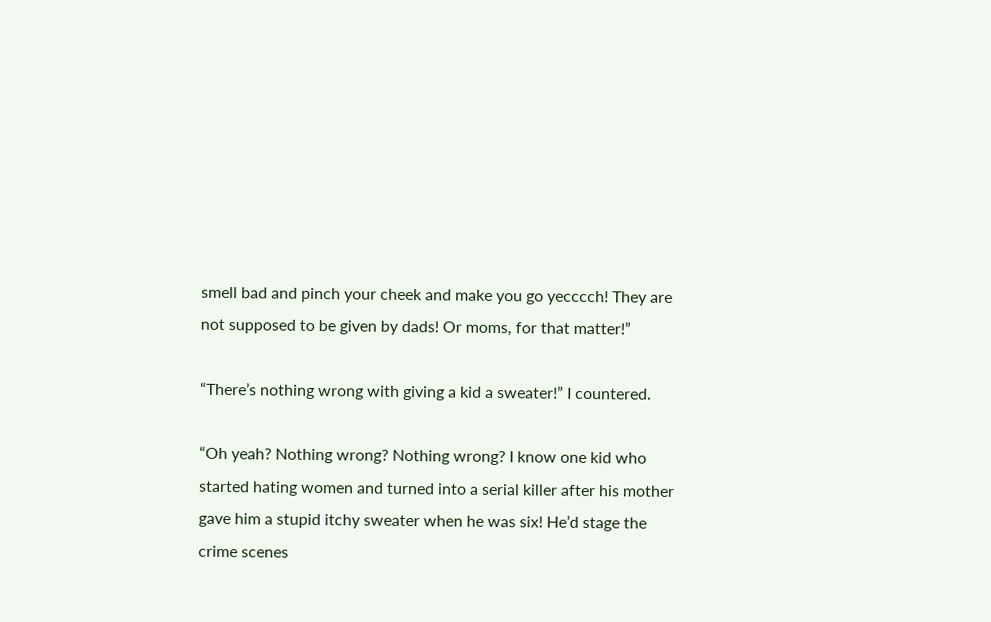smell bad and pinch your cheek and make you go yecccch! They are not supposed to be given by dads! Or moms, for that matter!”

“There’s nothing wrong with giving a kid a sweater!” I countered.

“Oh yeah? Nothing wrong? Nothing wrong? I know one kid who started hating women and turned into a serial killer after his mother gave him a stupid itchy sweater when he was six! He’d stage the crime scenes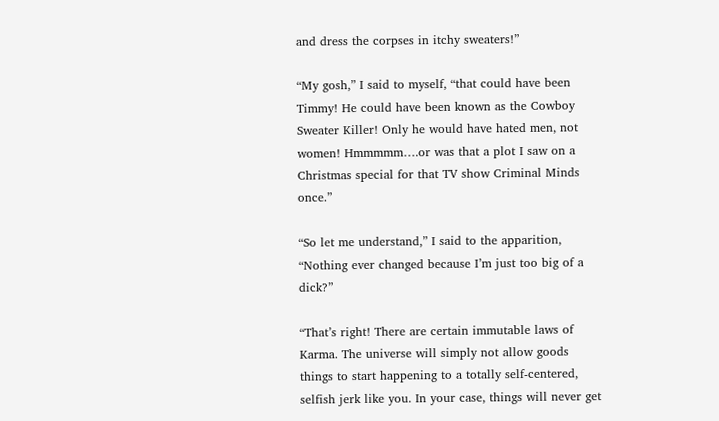and dress the corpses in itchy sweaters!”

“My gosh,” I said to myself, “that could have been Timmy! He could have been known as the Cowboy Sweater Killer! Only he would have hated men, not women! Hmmmmm….or was that a plot I saw on a Christmas special for that TV show Criminal Minds once.”

“So let me understand,” I said to the apparition, “Nothing ever changed because I’m just too big of a dick?”

“That’s right! There are certain immutable laws of Karma. The universe will simply not allow goods things to start happening to a totally self-centered, selfish jerk like you. In your case, things will never get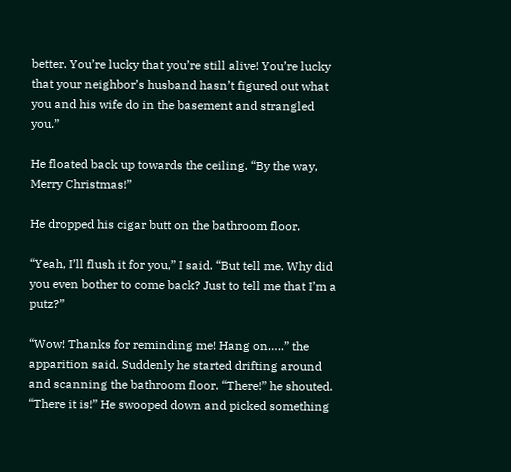better. You’re lucky that you’re still alive! You’re lucky that your neighbor’s husband hasn’t figured out what you and his wife do in the basement and strangled you.”

He floated back up towards the ceiling. “By the way, Merry Christmas!”

He dropped his cigar butt on the bathroom floor.

“Yeah, I’ll flush it for you,” I said. “But tell me. Why did you even bother to come back? Just to tell me that I’m a putz?”

“Wow! Thanks for reminding me! Hang on…..” the apparition said. Suddenly he started drifting around and scanning the bathroom floor. “There!” he shouted. “There it is!” He swooped down and picked something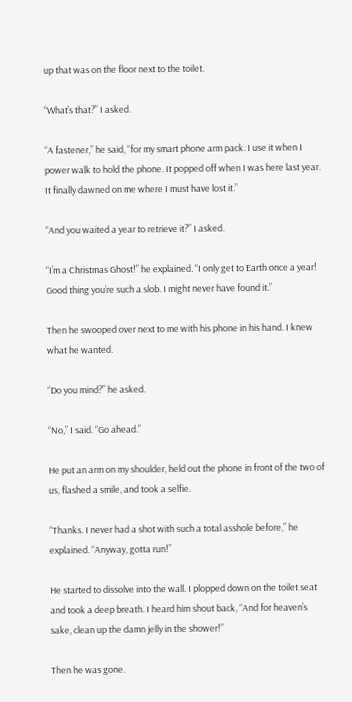up that was on the floor next to the toilet.

“What’s that?” I asked.

“A fastener,” he said, “for my smart phone arm pack. I use it when I power walk to hold the phone. It popped off when I was here last year. It finally dawned on me where I must have lost it.”

“And you waited a year to retrieve it?” I asked.

“I’m a Christmas Ghost!” he explained. “I only get to Earth once a year! Good thing you’re such a slob. I might never have found it.”

Then he swooped over next to me with his phone in his hand. I knew what he wanted.

“Do you mind?” he asked.

“No,” I said. “Go ahead.”

He put an arm on my shoulder, held out the phone in front of the two of us, flashed a smile, and took a selfie.

“Thanks. I never had a shot with such a total asshole before,” he explained. “Anyway, gotta run!”

He started to dissolve into the wall. I plopped down on the toilet seat and took a deep breath. I heard him shout back, “And for heaven’s sake, clean up the damn jelly in the shower!”

Then he was gone.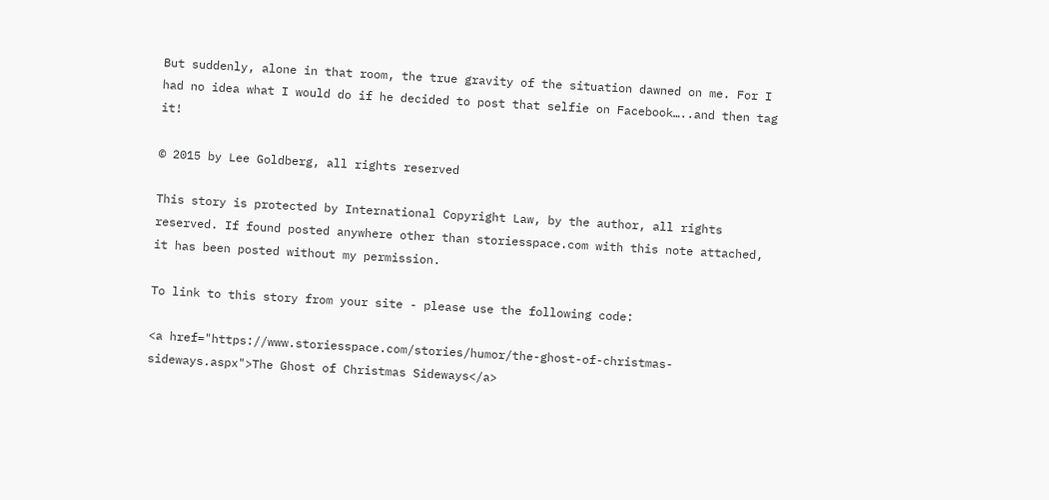But suddenly, alone in that room, the true gravity of the situation dawned on me. For I had no idea what I would do if he decided to post that selfie on Facebook…..and then tag it!

© 2015 by Lee Goldberg, all rights reserved

This story is protected by International Copyright Law, by the author, all rights reserved. If found posted anywhere other than storiesspace.com with this note attached, it has been posted without my permission.

To link to this story from your site - please use the following code:

<a href="https://www.storiesspace.com/stories/humor/the-ghost-of-christmas-sideways.aspx">The Ghost of Christmas Sideways</a>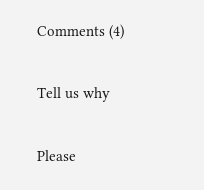Comments (4)

Tell us why

Please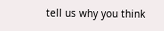tell us why you think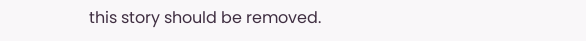this story should be removed.